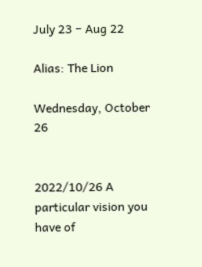July 23 − Aug 22

Alias: The Lion

Wednesday, October 26


2022/10/26 A particular vision you have of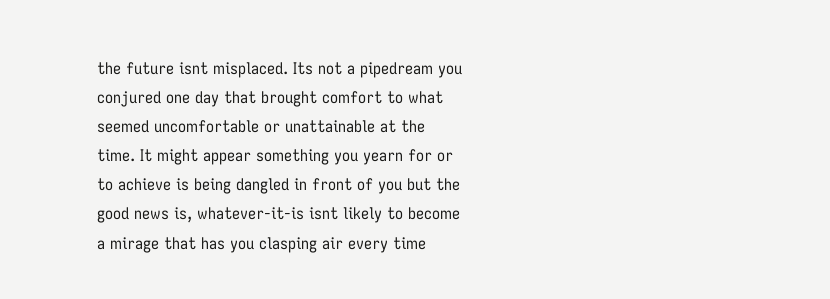the future isnt misplaced. Its not a pipedream you conjured one day that brought comfort to what seemed uncomfortable or unattainable at the time. It might appear something you yearn for or to achieve is being dangled in front of you but the good news is, whatever-it-is isnt likely to become a mirage that has you clasping air every time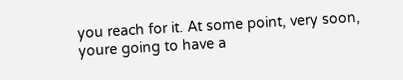you reach for it. At some point, very soon, youre going to have a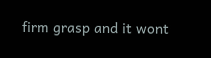firm grasp and it wont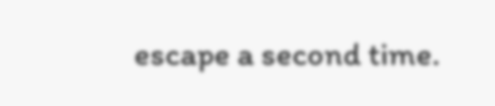escape a second time.